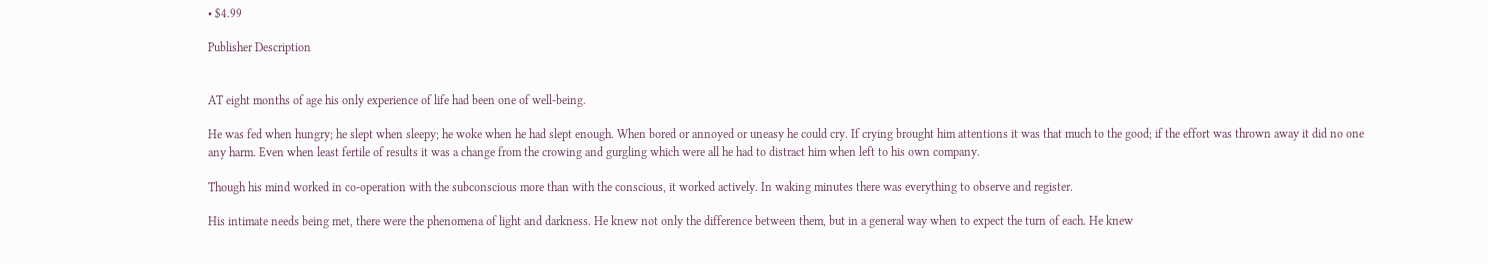• $4.99

Publisher Description


AT eight months of age his only experience of life had been one of well-being.

He was fed when hungry; he slept when sleepy; he woke when he had slept enough. When bored or annoyed or uneasy he could cry. If crying brought him attentions it was that much to the good; if the effort was thrown away it did no one any harm. Even when least fertile of results it was a change from the crowing and gurgling which were all he had to distract him when left to his own company.

Though his mind worked in co-operation with the subconscious more than with the conscious, it worked actively. In waking minutes there was everything to observe and register.

His intimate needs being met, there were the phenomena of light and darkness. He knew not only the difference between them, but in a general way when to expect the turn of each. He knew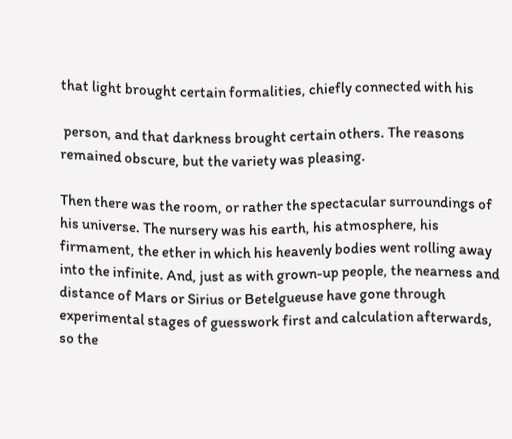that light brought certain formalities, chiefly connected with his

 person, and that darkness brought certain others. The reasons remained obscure, but the variety was pleasing.

Then there was the room, or rather the spectacular surroundings of his universe. The nursery was his earth, his atmosphere, his firmament, the ether in which his heavenly bodies went rolling away into the infinite. And, just as with grown-up people, the nearness and distance of Mars or Sirius or Betelgueuse have gone through experimental stages of guesswork first and calculation afterwards, so the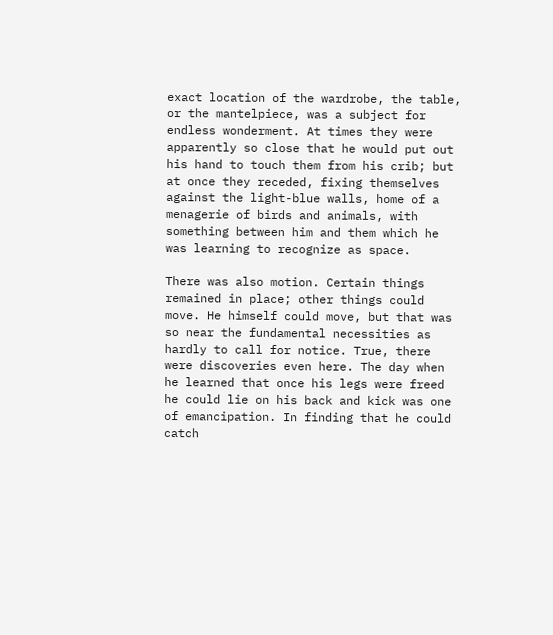exact location of the wardrobe, the table, or the mantelpiece, was a subject for endless wonderment. At times they were apparently so close that he would put out his hand to touch them from his crib; but at once they receded, fixing themselves against the light-blue walls, home of a menagerie of birds and animals, with something between him and them which he was learning to recognize as space.

There was also motion. Certain things remained in place; other things could move. He himself could move, but that was so near the fundamental necessities as hardly to call for notice. True, there were discoveries even here. The day when he learned that once his legs were freed he could lie on his back and kick was one of emancipation. In finding that he could catch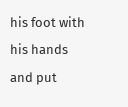his foot with his hands and put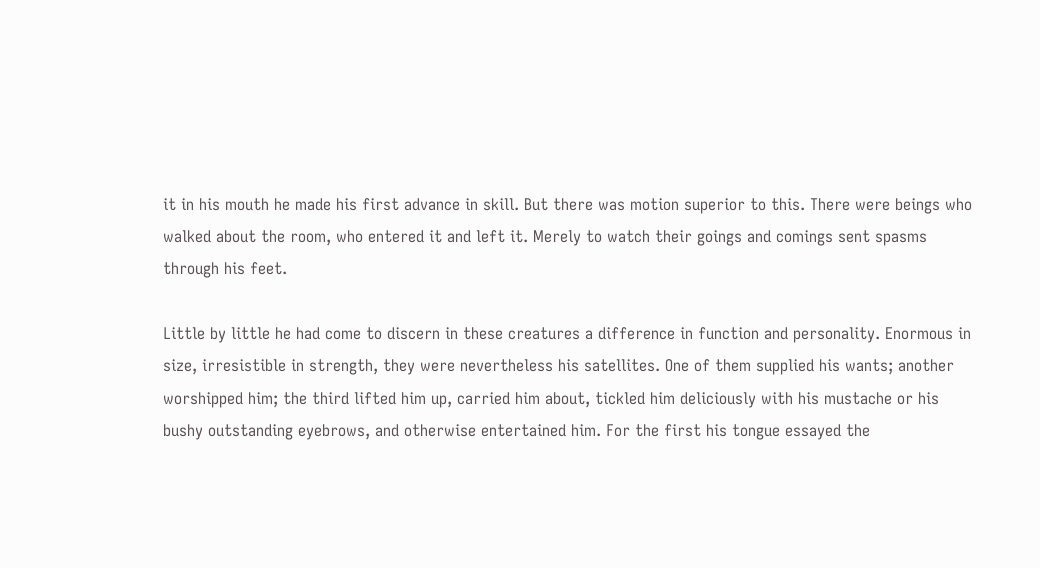it in his mouth he made his first advance in skill. But there was motion superior to this. There were beings who walked about the room, who entered it and left it. Merely to watch their goings and comings sent spasms through his feet.

Little by little he had come to discern in these creatures a difference in function and personality. Enormous in size, irresistible in strength, they were nevertheless his satellites. One of them supplied his wants; another worshipped him; the third lifted him up, carried him about, tickled him deliciously with his mustache or his bushy outstanding eyebrows, and otherwise entertained him. For the first his tongue essayed the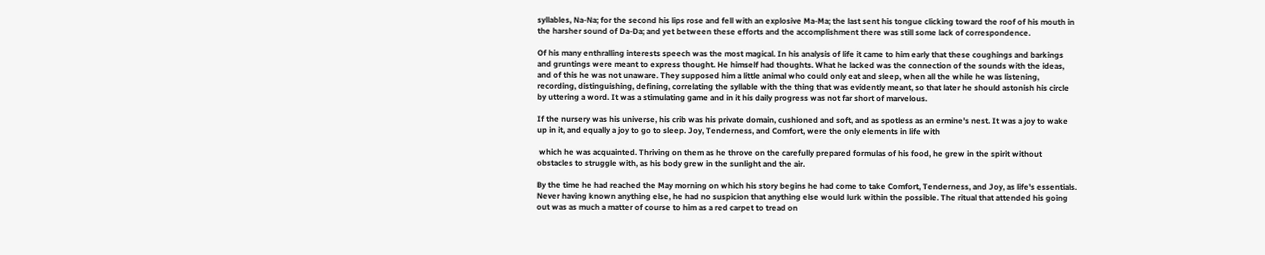syllables, Na-Na; for the second his lips rose and fell with an explosive Ma-Ma; the last sent his tongue clicking toward the roof of his mouth in the harsher sound of Da-Da; and yet between these efforts and the accomplishment there was still some lack of correspondence.

Of his many enthralling interests speech was the most magical. In his analysis of life it came to him early that these coughings and barkings and gruntings were meant to express thought. He himself had thoughts. What he lacked was the connection of the sounds with the ideas, and of this he was not unaware. They supposed him a little animal who could only eat and sleep, when all the while he was listening, recording, distinguishing, defining, correlating the syllable with the thing that was evidently meant, so that later he should astonish his circle by uttering a word. It was a stimulating game and in it his daily progress was not far short of marvelous.

If the nursery was his universe, his crib was his private domain, cushioned and soft, and as spotless as an ermine's nest. It was a joy to wake up in it, and equally a joy to go to sleep. Joy, Tenderness, and Comfort, were the only elements in life with

 which he was acquainted. Thriving on them as he throve on the carefully prepared formulas of his food, he grew in the spirit without obstacles to struggle with, as his body grew in the sunlight and the air.

By the time he had reached the May morning on which his story begins he had come to take Comfort, Tenderness, and Joy, as life's essentials. Never having known anything else, he had no suspicion that anything else would lurk within the possible. The ritual that attended his going out was as much a matter of course to him as a red carpet to tread on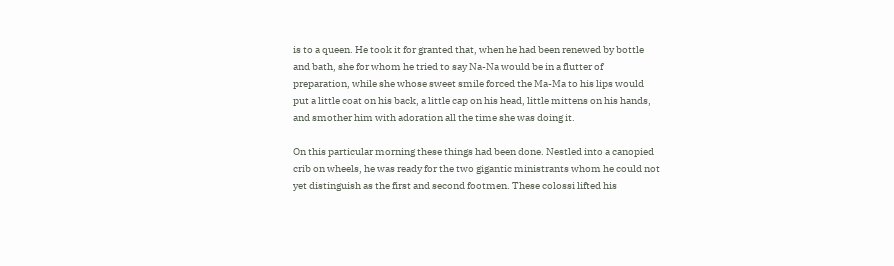is to a queen. He took it for granted that, when he had been renewed by bottle and bath, she for whom he tried to say Na-Na would be in a flutter of preparation, while she whose sweet smile forced the Ma-Ma to his lips would put a little coat on his back, a little cap on his head, little mittens on his hands, and smother him with adoration all the time she was doing it.

On this particular morning these things had been done. Nestled into a canopied crib on wheels, he was ready for the two gigantic ministrants whom he could not yet distinguish as the first and second footmen. These colossi lifted his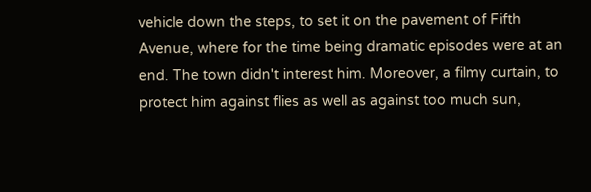vehicle down the steps, to set it on the pavement of Fifth Avenue, where for the time being dramatic episodes were at an end. The town didn't interest him. Moreover, a filmy curtain, to protect him against flies as well as against too much sun,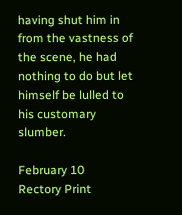having shut him in from the vastness of the scene, he had nothing to do but let himself be lulled to his customary slumber.

February 10
Rectory Print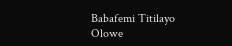Babafemi Titilayo Olowe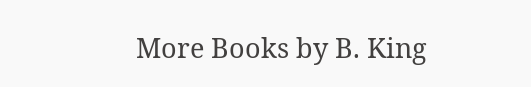More Books by B. King